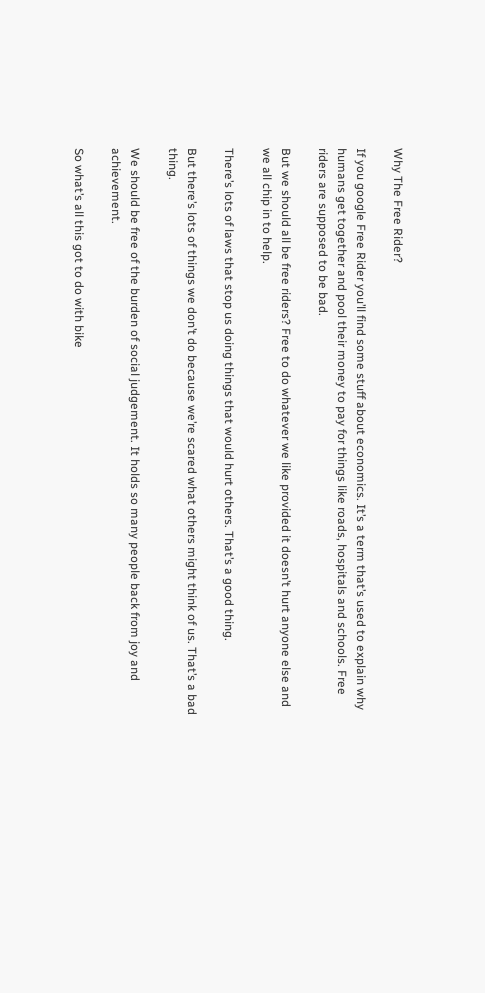Why The Free Rider?

If you google Free Rider you’ll find some stuff about economics. It’s a term that’s used to explain why humans get together and pool their money to pay for things like roads, hospitals and schools. Free riders are supposed to be bad.

But we should all be free riders? Free to do whatever we like provided it doesn’t hurt anyone else and we all chip in to help.

There’s lots of laws that stop us doing things that would hurt others. That’s a good thing.

But there’s lots of things we don’t do because we’re scared what others might think of us. That’s a bad thing.

We should be free of the burden of social judgement. It holds so many people back from joy and achievement.

So what’s all this got to do with bike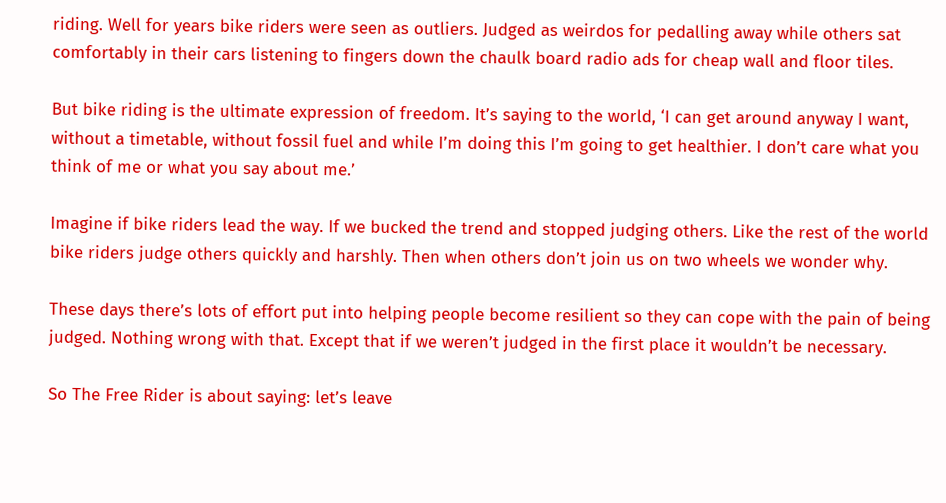riding. Well for years bike riders were seen as outliers. Judged as weirdos for pedalling away while others sat comfortably in their cars listening to fingers down the chaulk board radio ads for cheap wall and floor tiles.

But bike riding is the ultimate expression of freedom. It’s saying to the world, ‘I can get around anyway I want, without a timetable, without fossil fuel and while I’m doing this I’m going to get healthier. I don’t care what you think of me or what you say about me.’

Imagine if bike riders lead the way. If we bucked the trend and stopped judging others. Like the rest of the world bike riders judge others quickly and harshly. Then when others don’t join us on two wheels we wonder why.

These days there’s lots of effort put into helping people become resilient so they can cope with the pain of being judged. Nothing wrong with that. Except that if we weren’t judged in the first place it wouldn’t be necessary.

So The Free Rider is about saying: let’s leave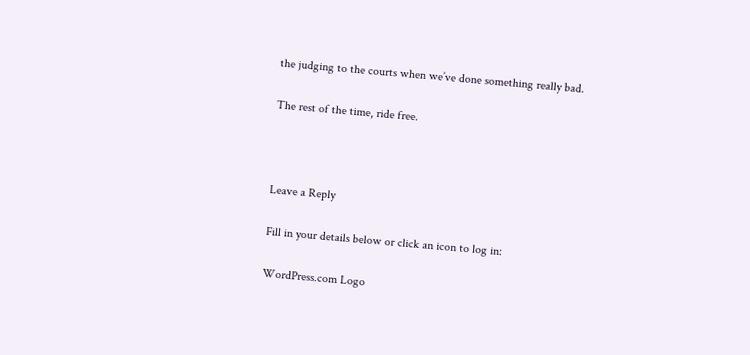the judging to the courts when we’ve done something really bad.

The rest of the time, ride free.



Leave a Reply

Fill in your details below or click an icon to log in:

WordPress.com Logo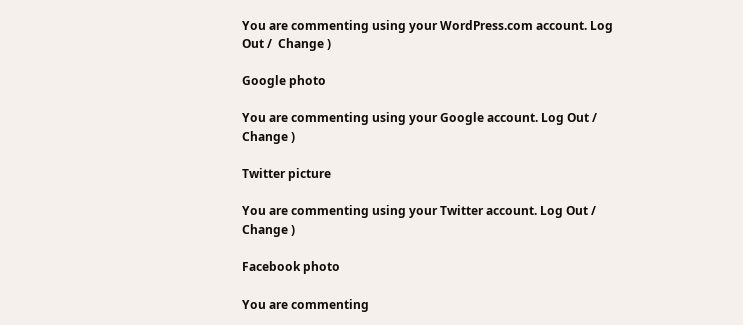You are commenting using your WordPress.com account. Log Out /  Change )

Google photo

You are commenting using your Google account. Log Out /  Change )

Twitter picture

You are commenting using your Twitter account. Log Out /  Change )

Facebook photo

You are commenting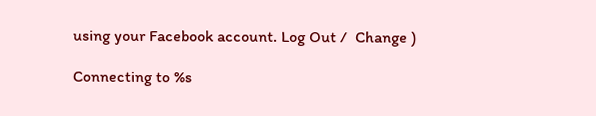using your Facebook account. Log Out /  Change )

Connecting to %s